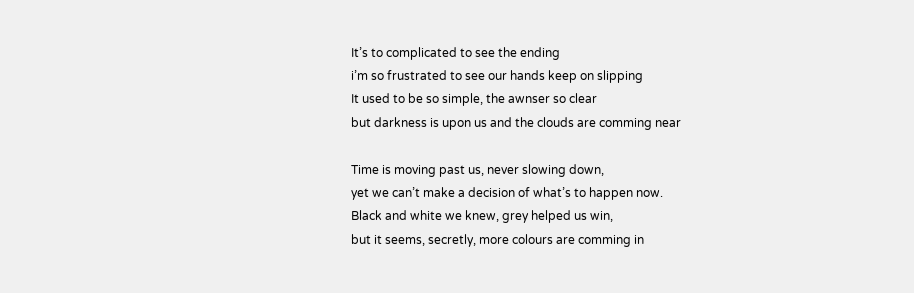It’s to complicated to see the ending
i’m so frustrated to see our hands keep on slipping
It used to be so simple, the awnser so clear
but darkness is upon us and the clouds are comming near

Time is moving past us, never slowing down,
yet we can’t make a decision of what’s to happen now.
Black and white we knew, grey helped us win,
but it seems, secretly, more colours are comming in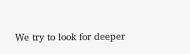We try to look for deeper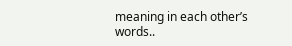meaning in each other’s words..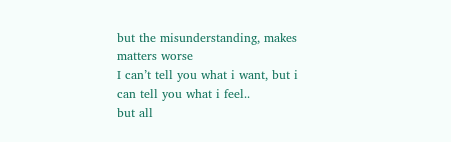but the misunderstanding, makes matters worse
I can’t tell you what i want, but i can tell you what i feel..
but all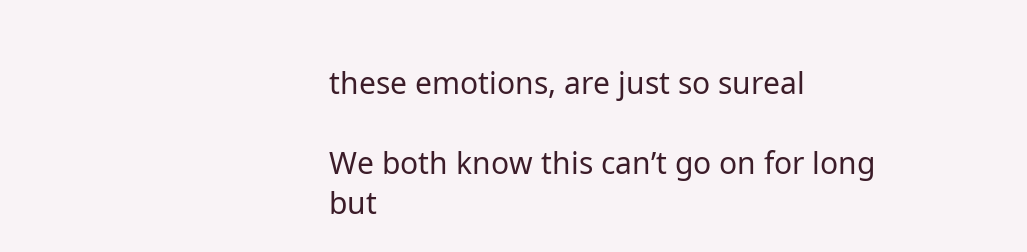these emotions, are just so sureal

We both know this can’t go on for long
but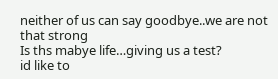neither of us can say goodbye..we are not that strong
Is ths mabye life…giving us a test?
id like to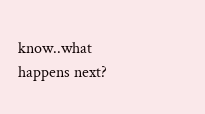know..what happens next?